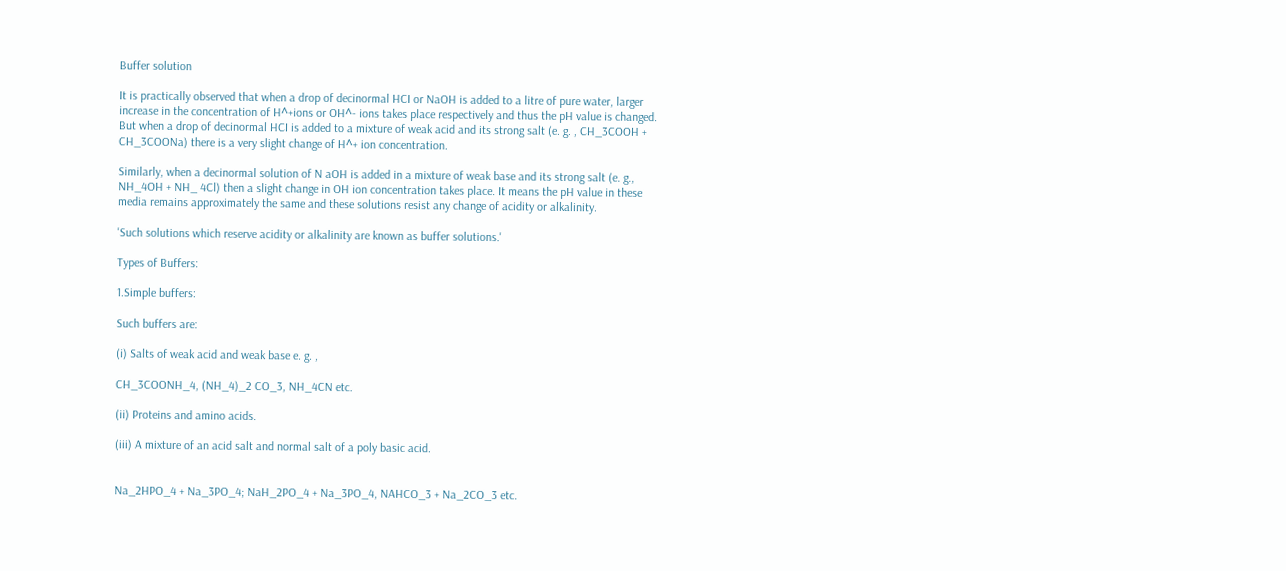Buffer solution

It is practically observed that when a drop of decinormal HCI or NaOH is added to a litre of pure water, larger increase in the concentration of H^+ions or OH^- ions takes place respectively and thus the pH value is changed. But when a drop of decinormal HCI is added to a mixture of weak acid and its strong salt (e. g. , CH_3COOH + CH_3COONa) there is a very slight change of H^+ ion concentration.

Similarly, when a decinormal solution of N aOH is added in a mixture of weak base and its strong salt (e. g., NH_4OH + NH_ 4Cl) then a slight change in OH ion concentration takes place. It means the pH value in these media remains approximately the same and these solutions resist any change of acidity or alkalinity.

'Such solutions which reserve acidity or alkalinity are known as buffer solutions.'

Types of Buffers:

1.Simple buffers:

Such buffers are:

(i) Salts of weak acid and weak base e. g. ,

CH_3COONH_4, (NH_4)_2 CO_3, NH_4CN etc.

(ii) Proteins and amino acids.

(iii) A mixture of an acid salt and normal salt of a poly basic acid.


Na_2HPO_4 + Na_3PO_4; NaH_2PO_4 + Na_3PO_4, NAHCO_3 + Na_2CO_3 etc.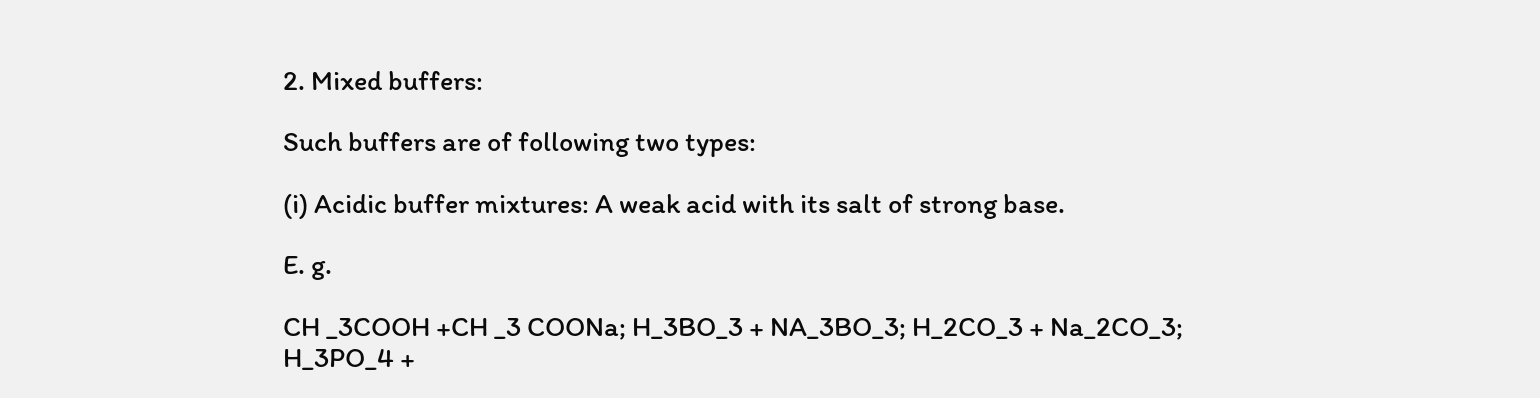2. Mixed buffers:

Such buffers are of following two types:

(i) Acidic buffer mixtures: A weak acid with its salt of strong base.

E. g.

CH _3COOH +CH _3 COONa; H_3BO_3 + NA_3BO_3; H_2CO_3 + Na_2CO_3; H_3PO_4 +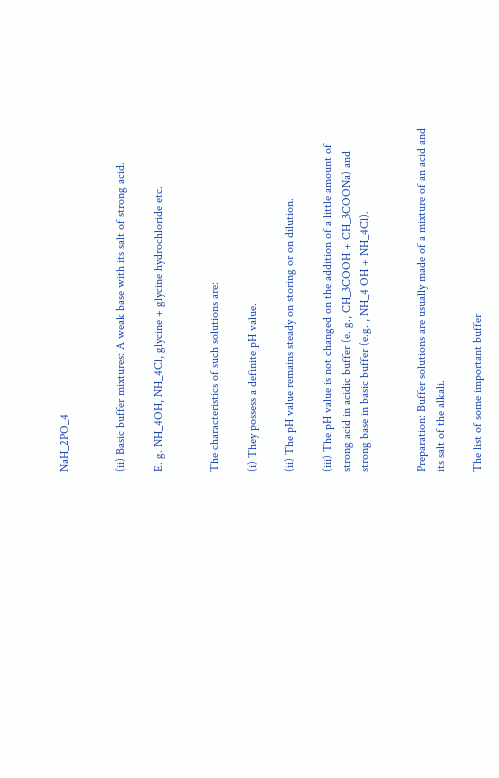NaH_2PO_4


(ii) Basic buffer mixtures: A weak base with its salt of strong acid.

E. g. NH_4OH, NH_4Cl, glycine + glycine hydrochloride etc.


The characteristics of such solutions are:

(i) They possess a definite pH value.

(ii) The pH value remains steady on storing or on dilution.

(iii) The pH value is not changed on the addition of a little amount of strong acid in acidic buffer (e. g., CH_3COOH + CH_3COONa) and strong base in basic buffer (e.g. , NH_4 OH + NH_4Cl).


Preparation: Buffer solutions are usually made of a mixture of an acid and its salt of the alkali.

The list of some important buffer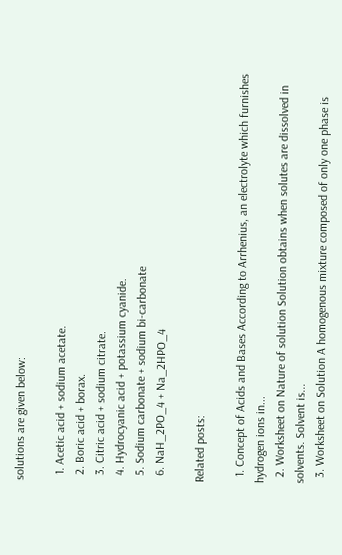solutions are given below:

  1. Acetic acid + sodium acetate.
  2. Boric acid + borax.
  3. Citric acid + sodium citrate.
  4. Hydrocyanic acid + potassium cyanide.
  5. Sodium carbonate + sodium bi-carbonate
  6. NaH_2PO_4 + Na_2HPO_4

Related posts:

  1. Concept of Acids and Bases According to Arrhenius, an electrolyte which furnishes hydrogen ions in...
  2. Worksheet on Nature of solution Solution obtains when solutes are dissolved in solvents. Solvent is...
  3. Worksheet on Solution A homogenous mixture composed of only one phase is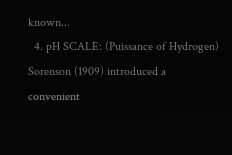known...
  4. pH SCALE: (Puissance of Hydrogen) Sorenson (1909) introduced a convenient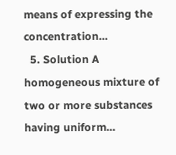means of expressing the concentration...
  5. Solution A homogeneous mixture of two or more substances having uniform...